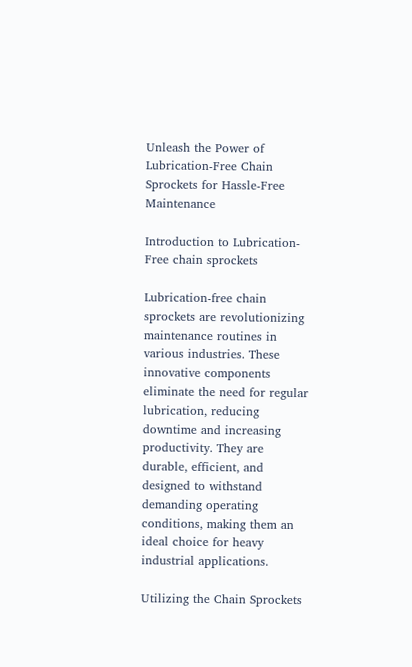Unleash the Power of Lubrication-Free Chain Sprockets for Hassle-Free Maintenance

Introduction to Lubrication-Free chain sprockets

Lubrication-free chain sprockets are revolutionizing maintenance routines in various industries. These innovative components eliminate the need for regular lubrication, reducing downtime and increasing productivity. They are durable, efficient, and designed to withstand demanding operating conditions, making them an ideal choice for heavy industrial applications.

Utilizing the Chain Sprockets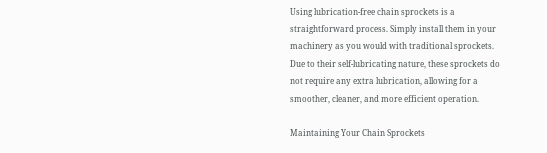Using lubrication-free chain sprockets is a straightforward process. Simply install them in your machinery as you would with traditional sprockets. Due to their self-lubricating nature, these sprockets do not require any extra lubrication, allowing for a smoother, cleaner, and more efficient operation.

Maintaining Your Chain Sprockets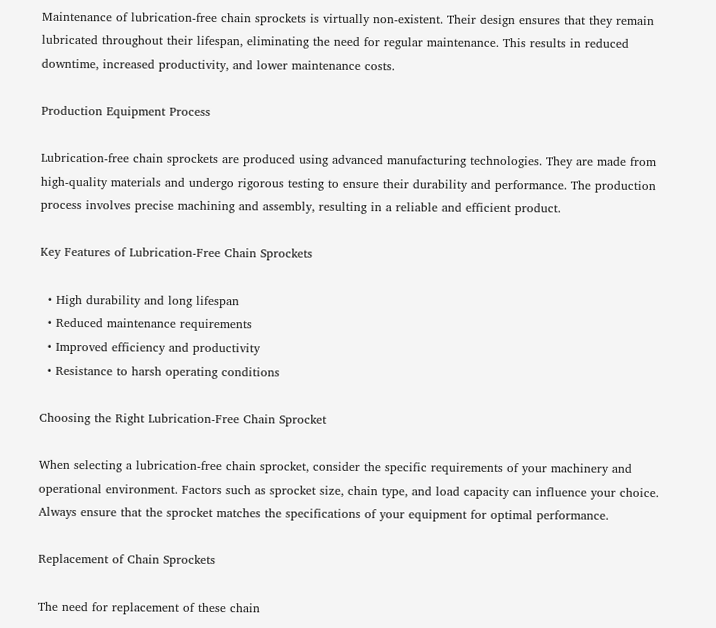Maintenance of lubrication-free chain sprockets is virtually non-existent. Their design ensures that they remain lubricated throughout their lifespan, eliminating the need for regular maintenance. This results in reduced downtime, increased productivity, and lower maintenance costs.

Production Equipment Process

Lubrication-free chain sprockets are produced using advanced manufacturing technologies. They are made from high-quality materials and undergo rigorous testing to ensure their durability and performance. The production process involves precise machining and assembly, resulting in a reliable and efficient product.

Key Features of Lubrication-Free Chain Sprockets

  • High durability and long lifespan
  • Reduced maintenance requirements
  • Improved efficiency and productivity
  • Resistance to harsh operating conditions

Choosing the Right Lubrication-Free Chain Sprocket

When selecting a lubrication-free chain sprocket, consider the specific requirements of your machinery and operational environment. Factors such as sprocket size, chain type, and load capacity can influence your choice. Always ensure that the sprocket matches the specifications of your equipment for optimal performance.

Replacement of Chain Sprockets

The need for replacement of these chain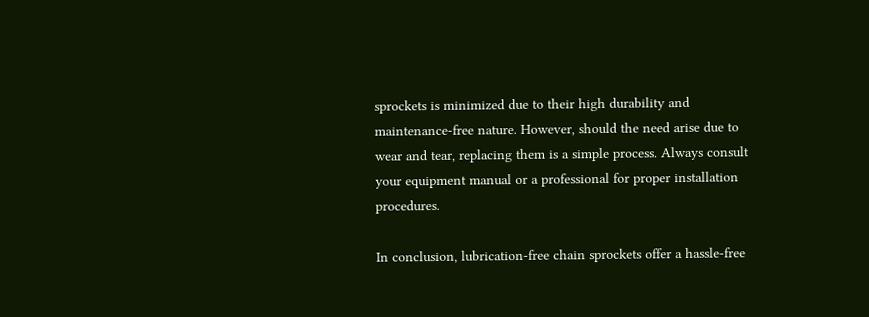sprockets is minimized due to their high durability and maintenance-free nature. However, should the need arise due to wear and tear, replacing them is a simple process. Always consult your equipment manual or a professional for proper installation procedures.

In conclusion, lubrication-free chain sprockets offer a hassle-free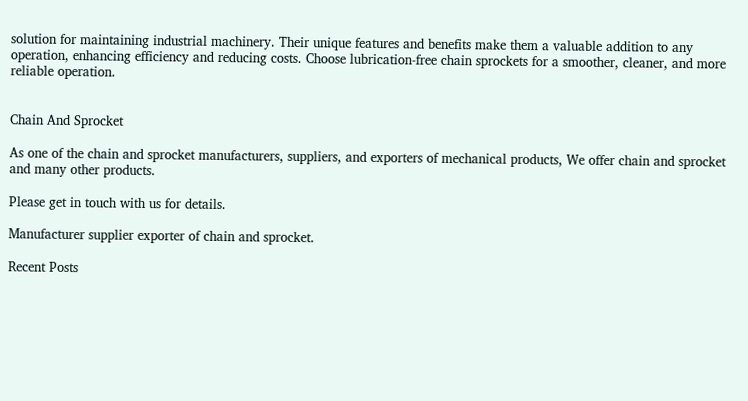solution for maintaining industrial machinery. Their unique features and benefits make them a valuable addition to any operation, enhancing efficiency and reducing costs. Choose lubrication-free chain sprockets for a smoother, cleaner, and more reliable operation.


Chain And Sprocket

As one of the chain and sprocket manufacturers, suppliers, and exporters of mechanical products, We offer chain and sprocket and many other products.

Please get in touch with us for details.

Manufacturer supplier exporter of chain and sprocket.

Recent Posts